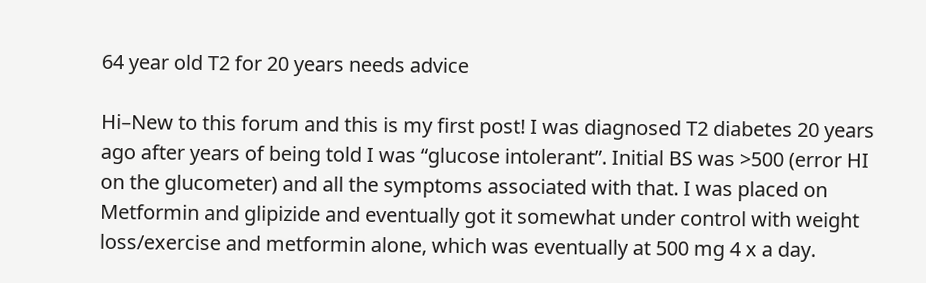64 year old T2 for 20 years needs advice

Hi–New to this forum and this is my first post! I was diagnosed T2 diabetes 20 years ago after years of being told I was “glucose intolerant”. Initial BS was >500 (error HI on the glucometer) and all the symptoms associated with that. I was placed on Metformin and glipizide and eventually got it somewhat under control with weight loss/exercise and metformin alone, which was eventually at 500 mg 4 x a day.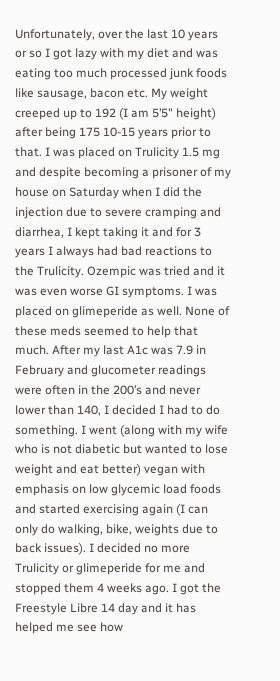Unfortunately, over the last 10 years or so I got lazy with my diet and was eating too much processed junk foods like sausage, bacon etc. My weight creeped up to 192 (I am 5’5" height) after being 175 10-15 years prior to that. I was placed on Trulicity 1.5 mg and despite becoming a prisoner of my house on Saturday when I did the injection due to severe cramping and diarrhea, I kept taking it and for 3 years I always had bad reactions to the Trulicity. Ozempic was tried and it was even worse GI symptoms. I was placed on glimeperide as well. None of these meds seemed to help that much. After my last A1c was 7.9 in February and glucometer readings were often in the 200’s and never lower than 140, I decided I had to do something. I went (along with my wife who is not diabetic but wanted to lose weight and eat better) vegan with emphasis on low glycemic load foods and started exercising again (I can only do walking, bike, weights due to back issues). I decided no more Trulicity or glimeperide for me and stopped them 4 weeks ago. I got the Freestyle Libre 14 day and it has helped me see how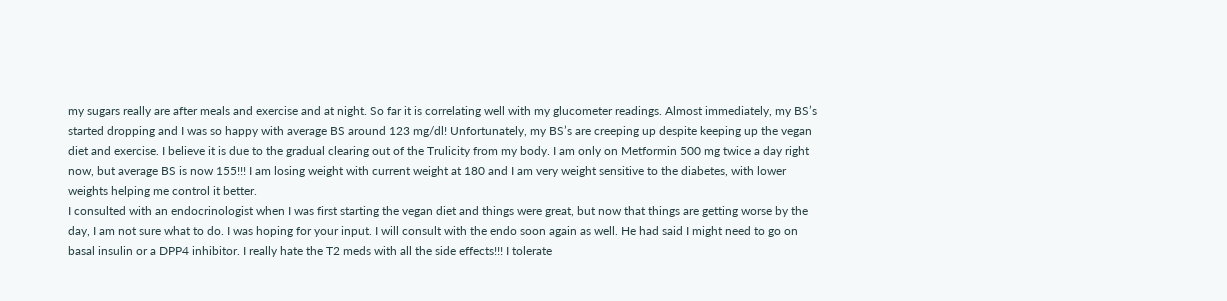my sugars really are after meals and exercise and at night. So far it is correlating well with my glucometer readings. Almost immediately, my BS’s started dropping and I was so happy with average BS around 123 mg/dl! Unfortunately, my BS’s are creeping up despite keeping up the vegan diet and exercise. I believe it is due to the gradual clearing out of the Trulicity from my body. I am only on Metformin 500 mg twice a day right now, but average BS is now 155!!! I am losing weight with current weight at 180 and I am very weight sensitive to the diabetes, with lower weights helping me control it better.
I consulted with an endocrinologist when I was first starting the vegan diet and things were great, but now that things are getting worse by the day, I am not sure what to do. I was hoping for your input. I will consult with the endo soon again as well. He had said I might need to go on basal insulin or a DPP4 inhibitor. I really hate the T2 meds with all the side effects!!! I tolerate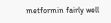metformin fairly well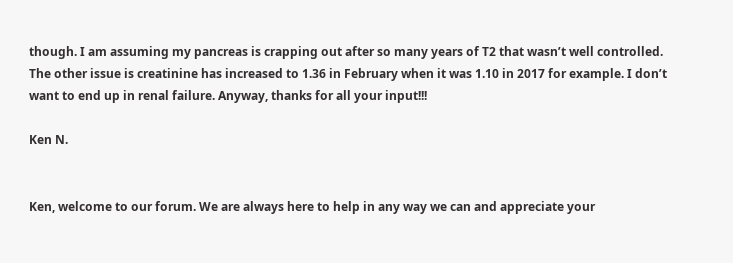though. I am assuming my pancreas is crapping out after so many years of T2 that wasn’t well controlled. The other issue is creatinine has increased to 1.36 in February when it was 1.10 in 2017 for example. I don’t want to end up in renal failure. Anyway, thanks for all your input!!!

Ken N.


Ken, welcome to our forum. We are always here to help in any way we can and appreciate your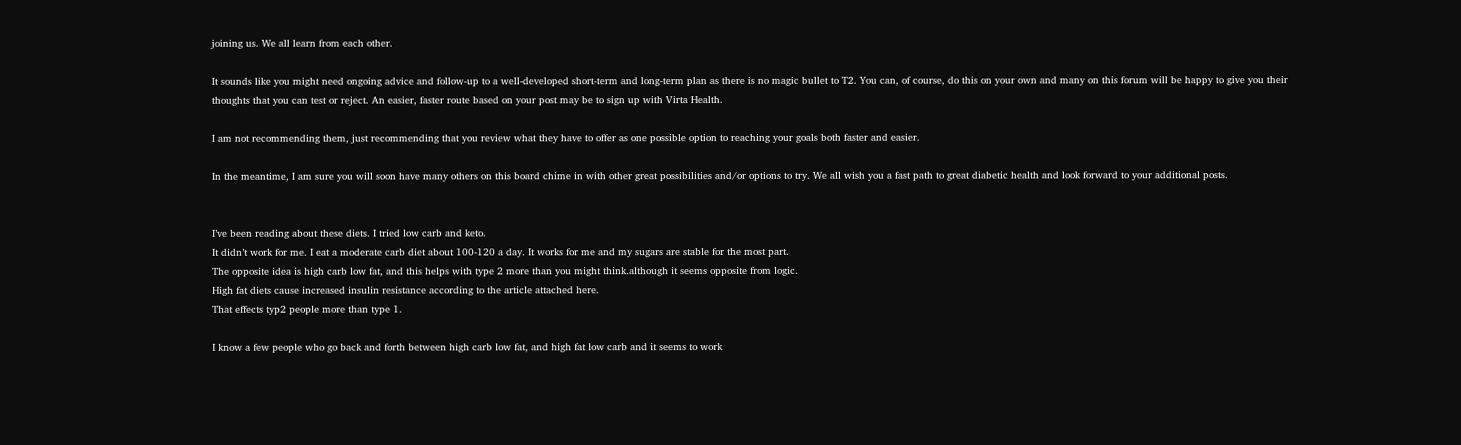joining us. We all learn from each other.

It sounds like you might need ongoing advice and follow-up to a well-developed short-term and long-term plan as there is no magic bullet to T2. You can, of course, do this on your own and many on this forum will be happy to give you their thoughts that you can test or reject. An easier, faster route based on your post may be to sign up with Virta Health.

I am not recommending them, just recommending that you review what they have to offer as one possible option to reaching your goals both faster and easier.

In the meantime, I am sure you will soon have many others on this board chime in with other great possibilities and/or options to try. We all wish you a fast path to great diabetic health and look forward to your additional posts.


I’ve been reading about these diets. I tried low carb and keto.
It didn’t work for me. I eat a moderate carb diet about 100-120 a day. It works for me and my sugars are stable for the most part.
The opposite idea is high carb low fat, and this helps with type 2 more than you might think.although it seems opposite from logic.
High fat diets cause increased insulin resistance according to the article attached here.
That effects typ2 people more than type 1.

I know a few people who go back and forth between high carb low fat, and high fat low carb and it seems to work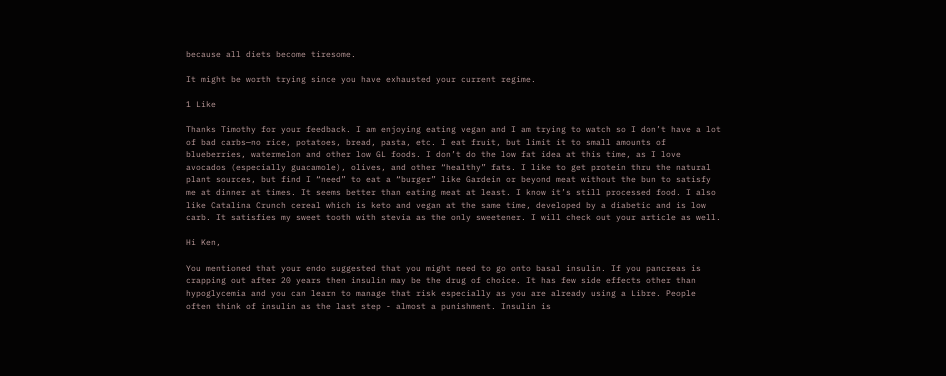because all diets become tiresome.

It might be worth trying since you have exhausted your current regime.

1 Like

Thanks Timothy for your feedback. I am enjoying eating vegan and I am trying to watch so I don’t have a lot of bad carbs—no rice, potatoes, bread, pasta, etc. I eat fruit, but limit it to small amounts of blueberries, watermelon and other low GL foods. I don’t do the low fat idea at this time, as I love avocados (especially guacamole), olives, and other “healthy” fats. I like to get protein thru the natural plant sources, but find I “need” to eat a “burger” like Gardein or beyond meat without the bun to satisfy me at dinner at times. It seems better than eating meat at least. I know it’s still processed food. I also like Catalina Crunch cereal which is keto and vegan at the same time, developed by a diabetic and is low carb. It satisfies my sweet tooth with stevia as the only sweetener. I will check out your article as well.

Hi Ken,

You mentioned that your endo suggested that you might need to go onto basal insulin. If you pancreas is crapping out after 20 years then insulin may be the drug of choice. It has few side effects other than hypoglycemia and you can learn to manage that risk especially as you are already using a Libre. People often think of insulin as the last step - almost a punishment. Insulin is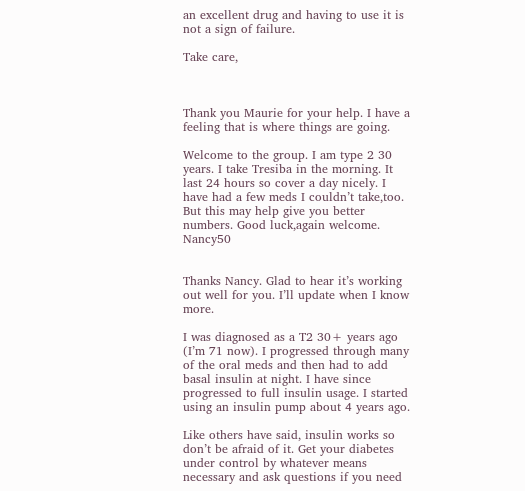an excellent drug and having to use it is not a sign of failure.

Take care,



Thank you Maurie for your help. I have a feeling that is where things are going.

Welcome to the group. I am type 2 30 years. I take Tresiba in the morning. It last 24 hours so cover a day nicely. I have had a few meds I couldn’t take,too. But this may help give you better numbers. Good luck,again welcome. Nancy50


Thanks Nancy. Glad to hear it’s working out well for you. I’ll update when I know more.

I was diagnosed as a T2 30+ years ago (I’m 71 now). I progressed through many of the oral meds and then had to add basal insulin at night. I have since progressed to full insulin usage. I started using an insulin pump about 4 years ago.

Like others have said, insulin works so don’t be afraid of it. Get your diabetes under control by whatever means necessary and ask questions if you need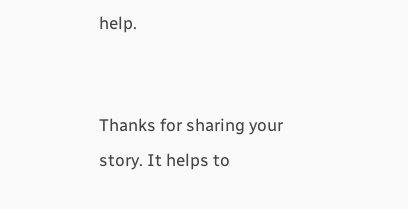help.


Thanks for sharing your story. It helps to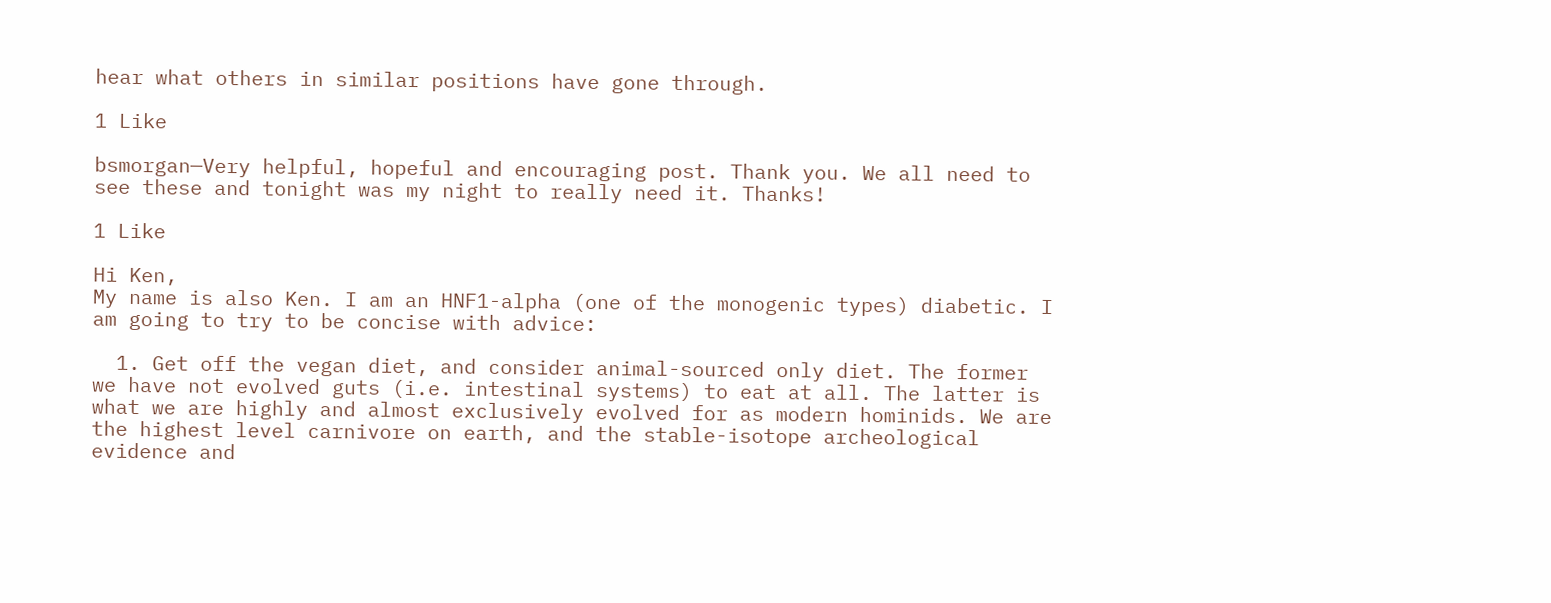hear what others in similar positions have gone through.

1 Like

bsmorgan—Very helpful, hopeful and encouraging post. Thank you. We all need to see these and tonight was my night to really need it. Thanks!

1 Like

Hi Ken,
My name is also Ken. I am an HNF1-alpha (one of the monogenic types) diabetic. I am going to try to be concise with advice:

  1. Get off the vegan diet, and consider animal-sourced only diet. The former we have not evolved guts (i.e. intestinal systems) to eat at all. The latter is what we are highly and almost exclusively evolved for as modern hominids. We are the highest level carnivore on earth, and the stable-isotope archeological evidence and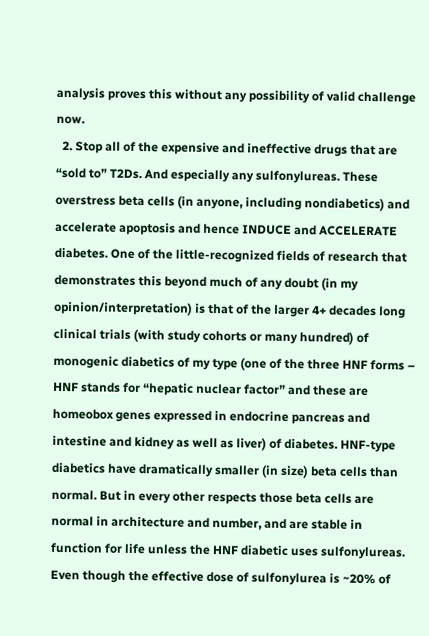analysis proves this without any possibility of valid challenge now.
  2. Stop all of the expensive and ineffective drugs that are “sold to” T2Ds. And especially any sulfonylureas. These overstress beta cells (in anyone, including nondiabetics) and accelerate apoptosis and hence INDUCE and ACCELERATE diabetes. One of the little-recognized fields of research that demonstrates this beyond much of any doubt (in my opinion/interpretation) is that of the larger 4+ decades long clinical trials (with study cohorts or many hundred) of monogenic diabetics of my type (one of the three HNF forms – HNF stands for “hepatic nuclear factor” and these are homeobox genes expressed in endocrine pancreas and intestine and kidney as well as liver) of diabetes. HNF-type diabetics have dramatically smaller (in size) beta cells than normal. But in every other respects those beta cells are normal in architecture and number, and are stable in function for life unless the HNF diabetic uses sulfonylureas. Even though the effective dose of sulfonylurea is ~20% of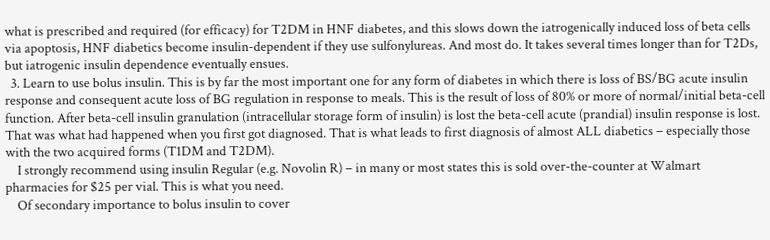what is prescribed and required (for efficacy) for T2DM in HNF diabetes, and this slows down the iatrogenically induced loss of beta cells via apoptosis, HNF diabetics become insulin-dependent if they use sulfonylureas. And most do. It takes several times longer than for T2Ds, but iatrogenic insulin dependence eventually ensues.
  3. Learn to use bolus insulin. This is by far the most important one for any form of diabetes in which there is loss of BS/BG acute insulin response and consequent acute loss of BG regulation in response to meals. This is the result of loss of 80% or more of normal/initial beta-cell function. After beta-cell insulin granulation (intracellular storage form of insulin) is lost the beta-cell acute (prandial) insulin response is lost. That was what had happened when you first got diagnosed. That is what leads to first diagnosis of almost ALL diabetics – especially those with the two acquired forms (T1DM and T2DM).
    I strongly recommend using insulin Regular (e.g. Novolin R) – in many or most states this is sold over-the-counter at Walmart pharmacies for $25 per vial. This is what you need.
    Of secondary importance to bolus insulin to cover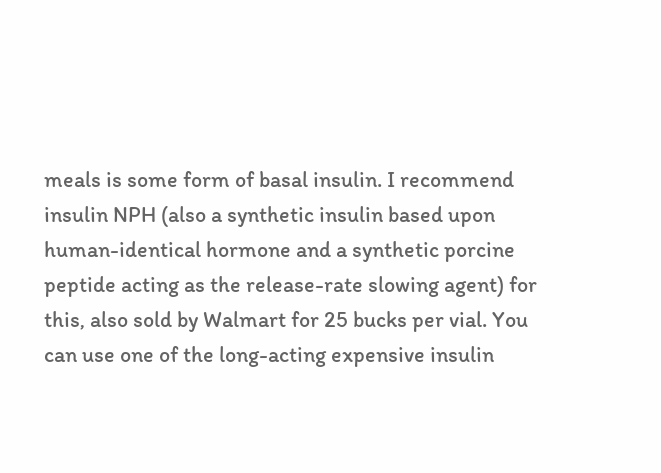meals is some form of basal insulin. I recommend insulin NPH (also a synthetic insulin based upon human-identical hormone and a synthetic porcine peptide acting as the release-rate slowing agent) for this, also sold by Walmart for 25 bucks per vial. You can use one of the long-acting expensive insulin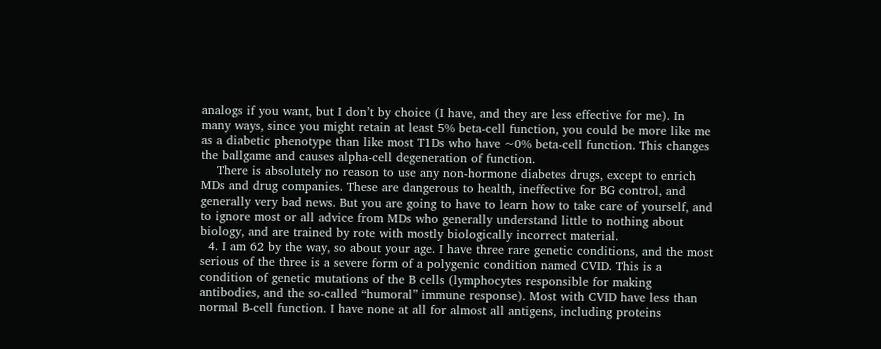analogs if you want, but I don’t by choice (I have, and they are less effective for me). In many ways, since you might retain at least 5% beta-cell function, you could be more like me as a diabetic phenotype than like most T1Ds who have ~0% beta-cell function. This changes the ballgame and causes alpha-cell degeneration of function.
    There is absolutely no reason to use any non-hormone diabetes drugs, except to enrich MDs and drug companies. These are dangerous to health, ineffective for BG control, and generally very bad news. But you are going to have to learn how to take care of yourself, and to ignore most or all advice from MDs who generally understand little to nothing about biology, and are trained by rote with mostly biologically incorrect material.
  4. I am 62 by the way, so about your age. I have three rare genetic conditions, and the most serious of the three is a severe form of a polygenic condition named CVID. This is a condition of genetic mutations of the B cells (lymphocytes responsible for making antibodies, and the so-called “humoral” immune response). Most with CVID have less than normal B-cell function. I have none at all for almost all antigens, including proteins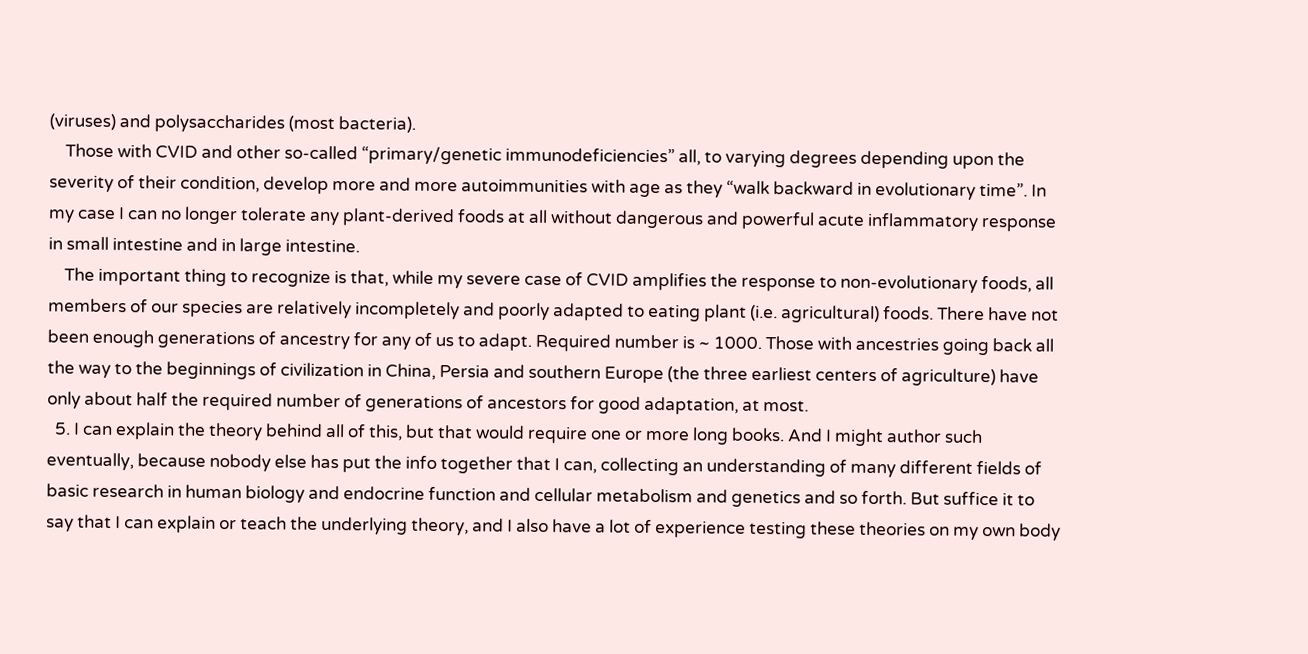(viruses) and polysaccharides (most bacteria).
    Those with CVID and other so-called “primary/genetic immunodeficiencies” all, to varying degrees depending upon the severity of their condition, develop more and more autoimmunities with age as they “walk backward in evolutionary time”. In my case I can no longer tolerate any plant-derived foods at all without dangerous and powerful acute inflammatory response in small intestine and in large intestine.
    The important thing to recognize is that, while my severe case of CVID amplifies the response to non-evolutionary foods, all members of our species are relatively incompletely and poorly adapted to eating plant (i.e. agricultural) foods. There have not been enough generations of ancestry for any of us to adapt. Required number is ~ 1000. Those with ancestries going back all the way to the beginnings of civilization in China, Persia and southern Europe (the three earliest centers of agriculture) have only about half the required number of generations of ancestors for good adaptation, at most.
  5. I can explain the theory behind all of this, but that would require one or more long books. And I might author such eventually, because nobody else has put the info together that I can, collecting an understanding of many different fields of basic research in human biology and endocrine function and cellular metabolism and genetics and so forth. But suffice it to say that I can explain or teach the underlying theory, and I also have a lot of experience testing these theories on my own body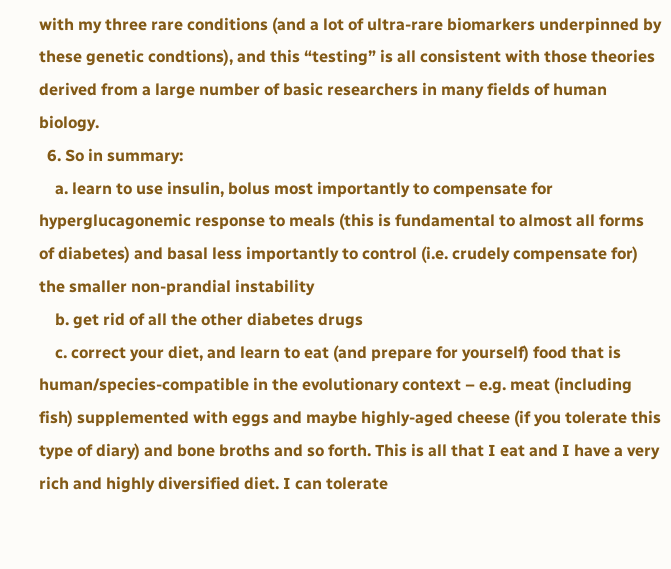with my three rare conditions (and a lot of ultra-rare biomarkers underpinned by these genetic condtions), and this “testing” is all consistent with those theories derived from a large number of basic researchers in many fields of human biology.
  6. So in summary:
    a. learn to use insulin, bolus most importantly to compensate for hyperglucagonemic response to meals (this is fundamental to almost all forms of diabetes) and basal less importantly to control (i.e. crudely compensate for) the smaller non-prandial instability
    b. get rid of all the other diabetes drugs
    c. correct your diet, and learn to eat (and prepare for yourself) food that is human/species-compatible in the evolutionary context – e.g. meat (including fish) supplemented with eggs and maybe highly-aged cheese (if you tolerate this type of diary) and bone broths and so forth. This is all that I eat and I have a very rich and highly diversified diet. I can tolerate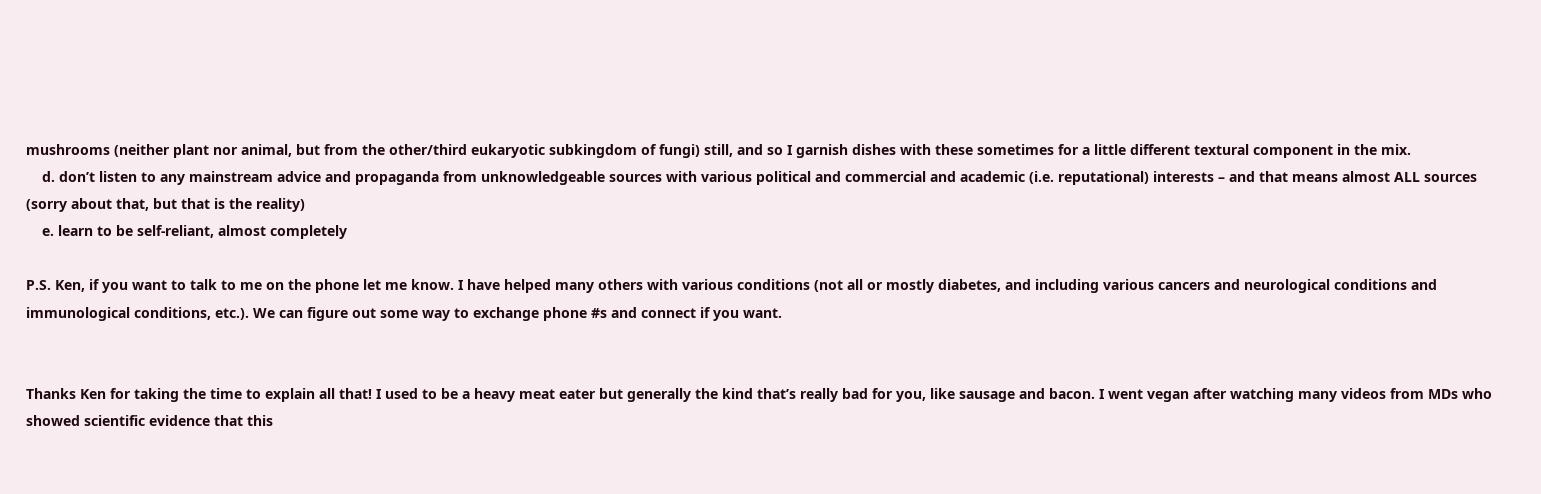mushrooms (neither plant nor animal, but from the other/third eukaryotic subkingdom of fungi) still, and so I garnish dishes with these sometimes for a little different textural component in the mix.
    d. don’t listen to any mainstream advice and propaganda from unknowledgeable sources with various political and commercial and academic (i.e. reputational) interests – and that means almost ALL sources (sorry about that, but that is the reality)
    e. learn to be self-reliant, almost completely

P.S. Ken, if you want to talk to me on the phone let me know. I have helped many others with various conditions (not all or mostly diabetes, and including various cancers and neurological conditions and immunological conditions, etc.). We can figure out some way to exchange phone #s and connect if you want.


Thanks Ken for taking the time to explain all that! I used to be a heavy meat eater but generally the kind that’s really bad for you, like sausage and bacon. I went vegan after watching many videos from MDs who showed scientific evidence that this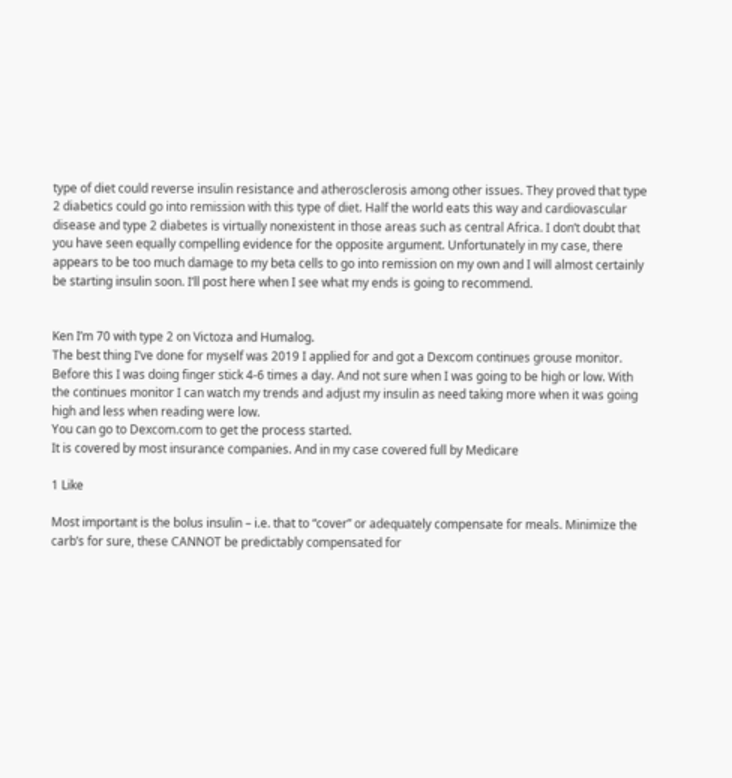type of diet could reverse insulin resistance and atherosclerosis among other issues. They proved that type 2 diabetics could go into remission with this type of diet. Half the world eats this way and cardiovascular disease and type 2 diabetes is virtually nonexistent in those areas such as central Africa. I don’t doubt that you have seen equally compelling evidence for the opposite argument. Unfortunately in my case, there appears to be too much damage to my beta cells to go into remission on my own and I will almost certainly be starting insulin soon. I’ll post here when I see what my ends is going to recommend.


Ken I’m 70 with type 2 on Victoza and Humalog.
The best thing I’ve done for myself was 2019 I applied for and got a Dexcom continues grouse monitor. Before this I was doing finger stick 4-6 times a day. And not sure when I was going to be high or low. With the continues monitor I can watch my trends and adjust my insulin as need taking more when it was going high and less when reading were low.
You can go to Dexcom.com to get the process started.
It is covered by most insurance companies. And in my case covered full by Medicare

1 Like

Most important is the bolus insulin – i.e. that to “cover” or adequately compensate for meals. Minimize the carb’s for sure, these CANNOT be predictably compensated for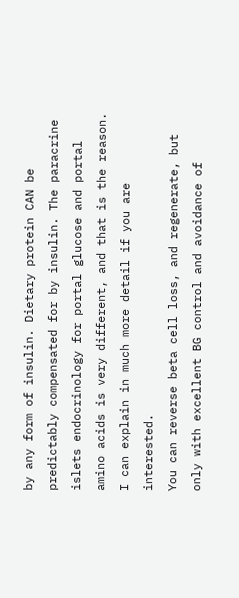by any form of insulin. Dietary protein CAN be predictably compensated for by insulin. The paracrine islets endocrinology for portal glucose and portal amino acids is very different, and that is the reason. I can explain in much more detail if you are interested.
You can reverse beta cell loss, and regenerate, but only with excellent BG control and avoidance of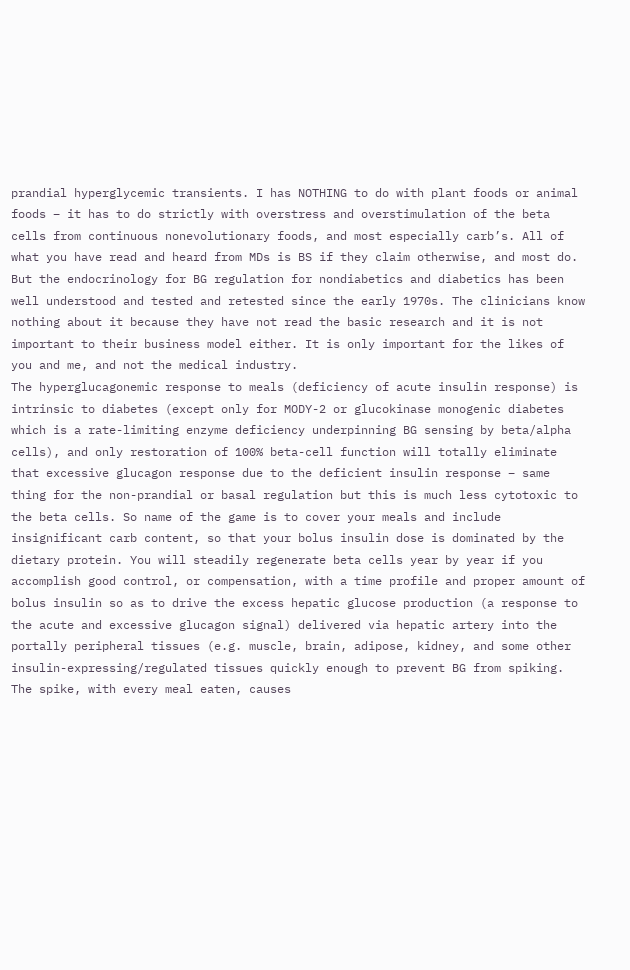prandial hyperglycemic transients. I has NOTHING to do with plant foods or animal foods – it has to do strictly with overstress and overstimulation of the beta cells from continuous nonevolutionary foods, and most especially carb’s. All of what you have read and heard from MDs is BS if they claim otherwise, and most do. But the endocrinology for BG regulation for nondiabetics and diabetics has been well understood and tested and retested since the early 1970s. The clinicians know nothing about it because they have not read the basic research and it is not important to their business model either. It is only important for the likes of you and me, and not the medical industry.
The hyperglucagonemic response to meals (deficiency of acute insulin response) is intrinsic to diabetes (except only for MODY-2 or glucokinase monogenic diabetes which is a rate-limiting enzyme deficiency underpinning BG sensing by beta/alpha cells), and only restoration of 100% beta-cell function will totally eliminate that excessive glucagon response due to the deficient insulin response – same thing for the non-prandial or basal regulation but this is much less cytotoxic to the beta cells. So name of the game is to cover your meals and include insignificant carb content, so that your bolus insulin dose is dominated by the dietary protein. You will steadily regenerate beta cells year by year if you accomplish good control, or compensation, with a time profile and proper amount of bolus insulin so as to drive the excess hepatic glucose production (a response to the acute and excessive glucagon signal) delivered via hepatic artery into the portally peripheral tissues (e.g. muscle, brain, adipose, kidney, and some other insulin-expressing/regulated tissues quickly enough to prevent BG from spiking. The spike, with every meal eaten, causes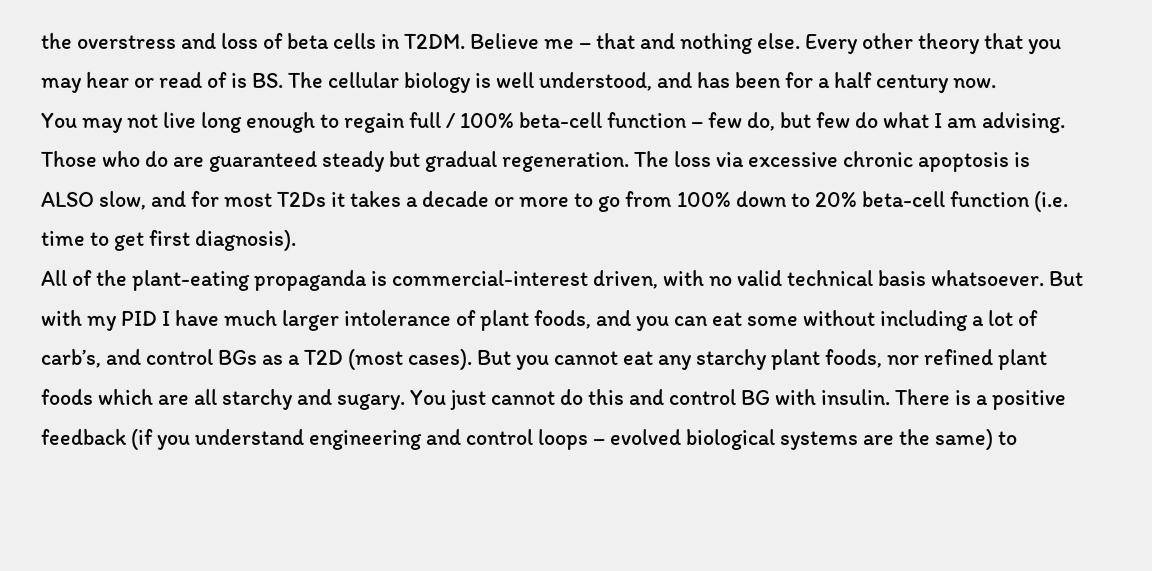the overstress and loss of beta cells in T2DM. Believe me – that and nothing else. Every other theory that you may hear or read of is BS. The cellular biology is well understood, and has been for a half century now.
You may not live long enough to regain full / 100% beta-cell function – few do, but few do what I am advising. Those who do are guaranteed steady but gradual regeneration. The loss via excessive chronic apoptosis is ALSO slow, and for most T2Ds it takes a decade or more to go from 100% down to 20% beta-cell function (i.e. time to get first diagnosis).
All of the plant-eating propaganda is commercial-interest driven, with no valid technical basis whatsoever. But with my PID I have much larger intolerance of plant foods, and you can eat some without including a lot of carb’s, and control BGs as a T2D (most cases). But you cannot eat any starchy plant foods, nor refined plant foods which are all starchy and sugary. You just cannot do this and control BG with insulin. There is a positive feedback (if you understand engineering and control loops – evolved biological systems are the same) to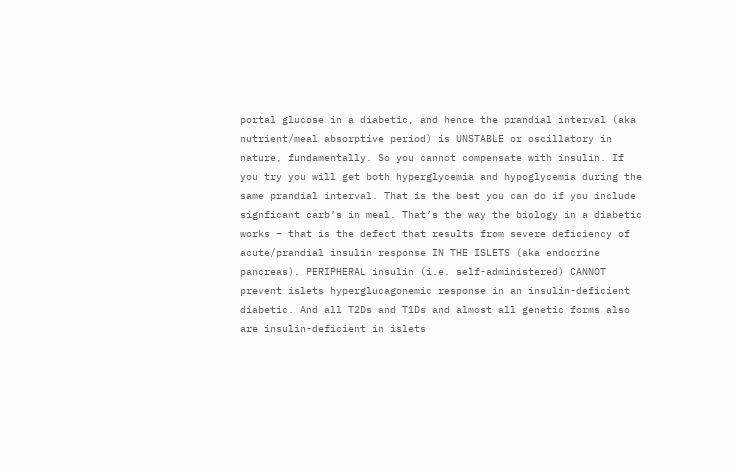portal glucose in a diabetic, and hence the prandial interval (aka nutrient/meal absorptive period) is UNSTABLE or oscillatory in nature, fundamentally. So you cannot compensate with insulin. If you try you will get both hyperglycemia and hypoglycemia during the same prandial interval. That is the best you can do if you include signficant carb’s in meal. That’s the way the biology in a diabetic works – that is the defect that results from severe deficiency of acute/prandial insulin response IN THE ISLETS (aka endocrine pancreas). PERIPHERAL insulin (i.e. self-administered) CANNOT prevent islets hyperglucagonemic response in an insulin-deficient diabetic. And all T2Ds and T1Ds and almost all genetic forms also are insulin-deficient in islets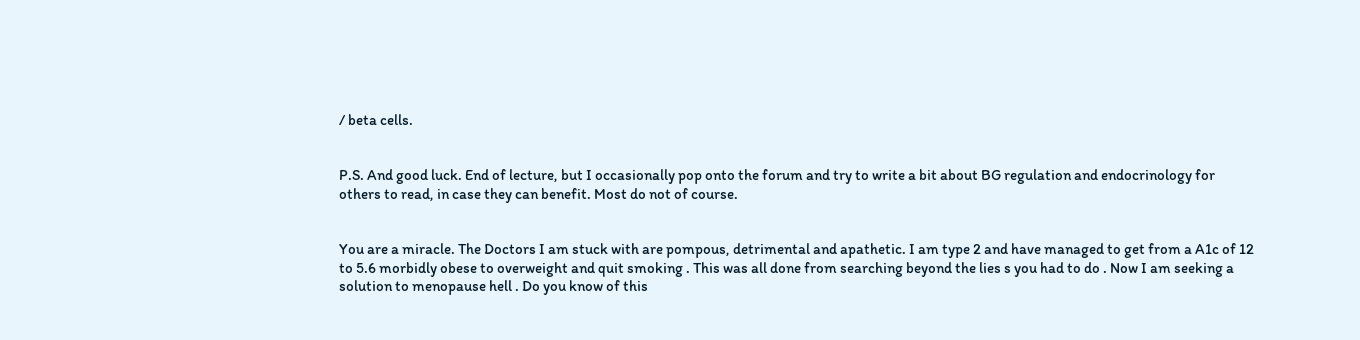/ beta cells.


P.S. And good luck. End of lecture, but I occasionally pop onto the forum and try to write a bit about BG regulation and endocrinology for others to read, in case they can benefit. Most do not of course.


You are a miracle. The Doctors I am stuck with are pompous, detrimental and apathetic. I am type 2 and have managed to get from a A1c of 12 to 5.6 morbidly obese to overweight and quit smoking . This was all done from searching beyond the lies s you had to do . Now I am seeking a solution to menopause hell . Do you know of this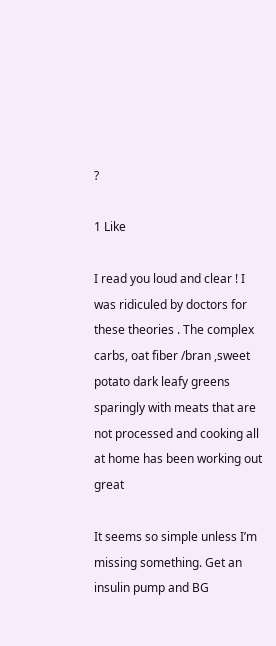?

1 Like

I read you loud and clear ! I was ridiculed by doctors for these theories . The complex carbs, oat fiber /bran ,sweet potato dark leafy greens sparingly with meats that are not processed and cooking all at home has been working out great

It seems so simple unless I’m missing something. Get an insulin pump and BG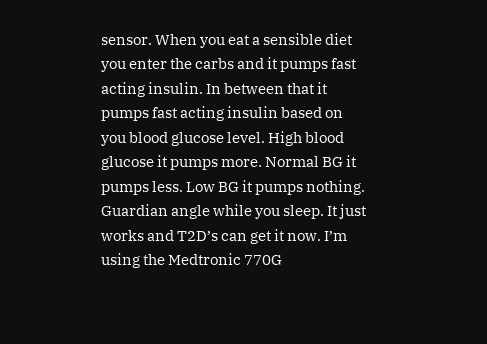sensor. When you eat a sensible diet you enter the carbs and it pumps fast acting insulin. In between that it pumps fast acting insulin based on you blood glucose level. High blood glucose it pumps more. Normal BG it pumps less. Low BG it pumps nothing. Guardian angle while you sleep. It just works and T2D’s can get it now. I’m using the Medtronic 770G